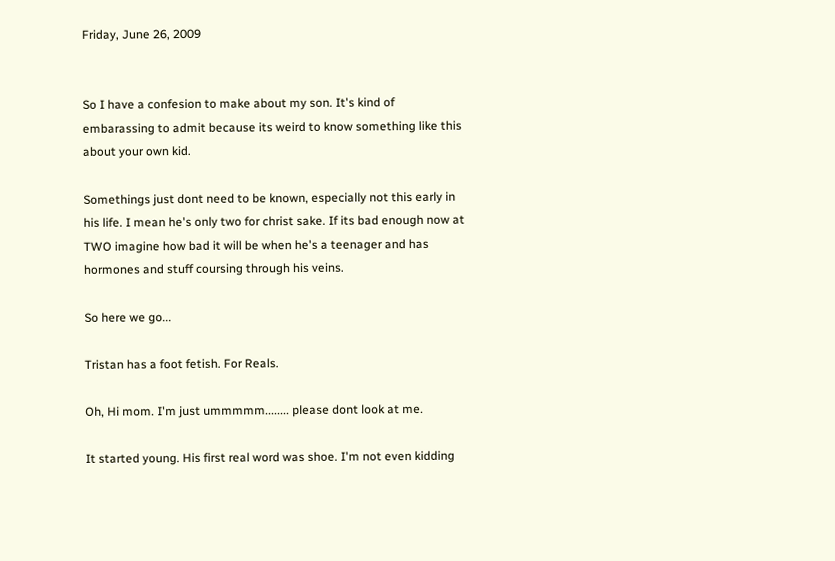Friday, June 26, 2009


So I have a confesion to make about my son. It's kind of embarassing to admit because its weird to know something like this about your own kid.

Somethings just dont need to be known, especially not this early in his life. I mean he's only two for christ sake. If its bad enough now at TWO imagine how bad it will be when he's a teenager and has hormones and stuff coursing through his veins.

So here we go...

Tristan has a foot fetish. For Reals.

Oh, Hi mom. I'm just ummmmm........ please dont look at me.

It started young. His first real word was shoe. I'm not even kidding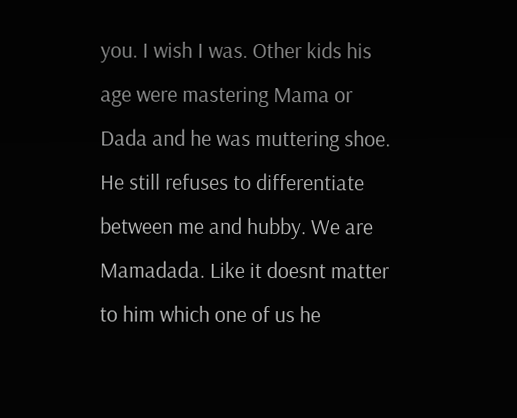you. I wish I was. Other kids his age were mastering Mama or Dada and he was muttering shoe. He still refuses to differentiate between me and hubby. We are Mamadada. Like it doesnt matter to him which one of us he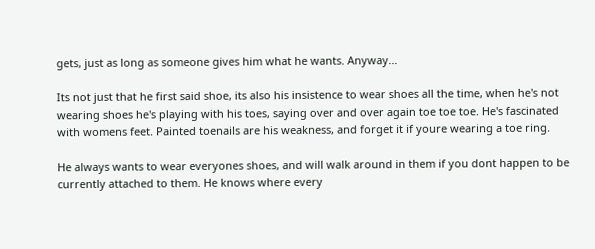gets, just as long as someone gives him what he wants. Anyway...

Its not just that he first said shoe, its also his insistence to wear shoes all the time, when he's not wearing shoes he's playing with his toes, saying over and over again toe toe toe. He's fascinated with womens feet. Painted toenails are his weakness, and forget it if youre wearing a toe ring.

He always wants to wear everyones shoes, and will walk around in them if you dont happen to be currently attached to them. He knows where every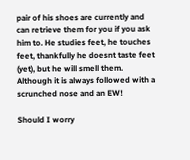pair of his shoes are currently and can retrieve them for you if you ask him to. He studies feet, he touches feet, thankfully he doesnt taste feet (yet), but he will smell them. Although it is always followed with a scrunched nose and an EW!

Should I worry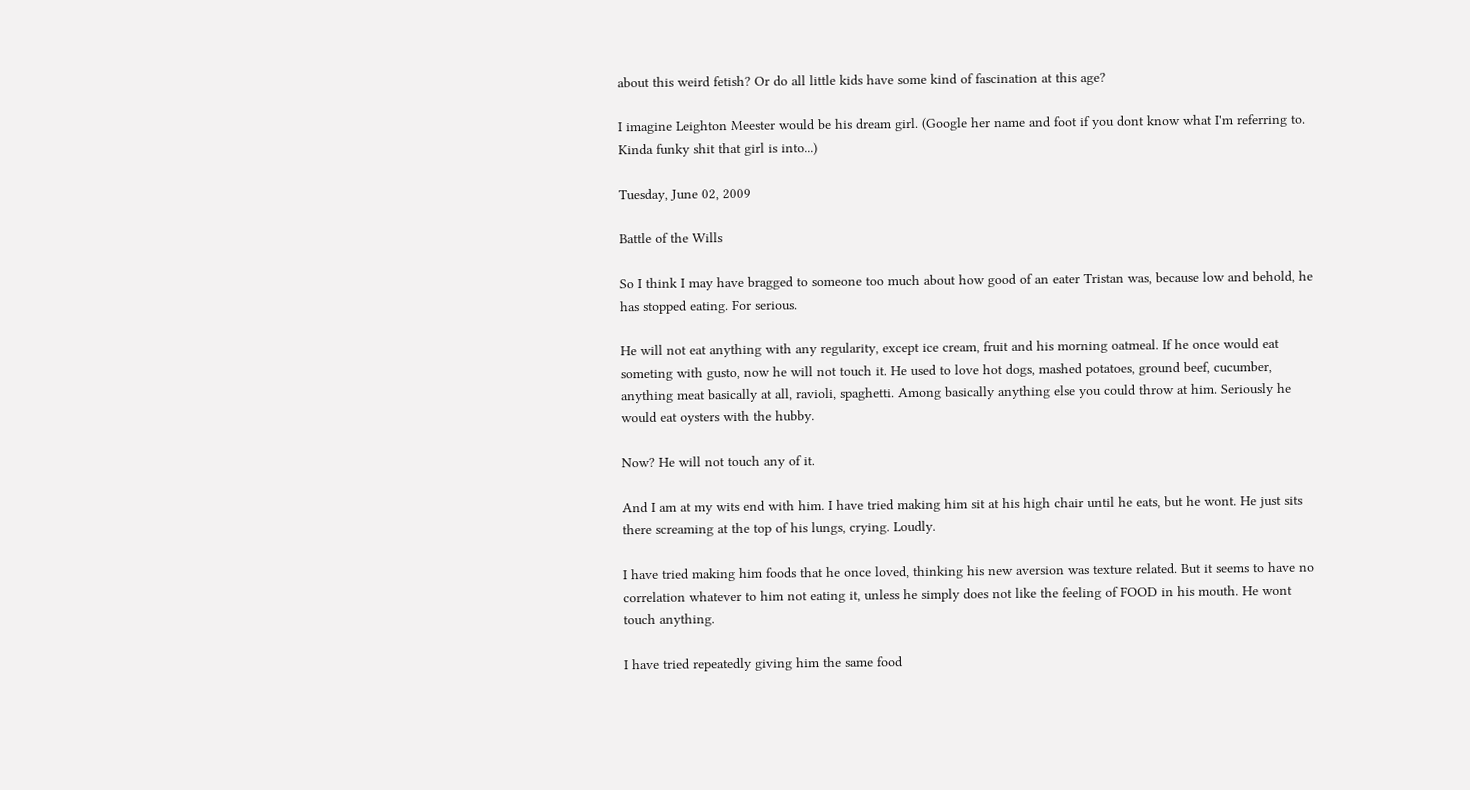about this weird fetish? Or do all little kids have some kind of fascination at this age?

I imagine Leighton Meester would be his dream girl. (Google her name and foot if you dont know what I'm referring to. Kinda funky shit that girl is into...)

Tuesday, June 02, 2009

Battle of the Wills

So I think I may have bragged to someone too much about how good of an eater Tristan was, because low and behold, he has stopped eating. For serious.

He will not eat anything with any regularity, except ice cream, fruit and his morning oatmeal. If he once would eat someting with gusto, now he will not touch it. He used to love hot dogs, mashed potatoes, ground beef, cucumber, anything meat basically at all, ravioli, spaghetti. Among basically anything else you could throw at him. Seriously he would eat oysters with the hubby.

Now? He will not touch any of it.

And I am at my wits end with him. I have tried making him sit at his high chair until he eats, but he wont. He just sits there screaming at the top of his lungs, crying. Loudly.

I have tried making him foods that he once loved, thinking his new aversion was texture related. But it seems to have no correlation whatever to him not eating it, unless he simply does not like the feeling of FOOD in his mouth. He wont touch anything.

I have tried repeatedly giving him the same food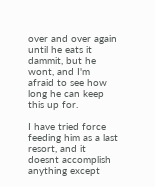over and over again until he eats it dammit, but he wont, and I'm afraid to see how long he can keep this up for.

I have tried force feeding him as a last resort, and it doesnt accomplish anything except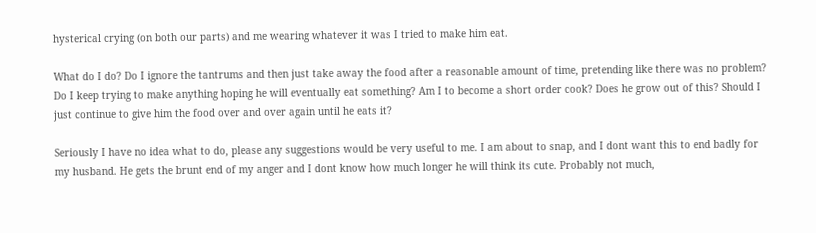hysterical crying (on both our parts) and me wearing whatever it was I tried to make him eat.

What do I do? Do I ignore the tantrums and then just take away the food after a reasonable amount of time, pretending like there was no problem? Do I keep trying to make anything hoping he will eventually eat something? Am I to become a short order cook? Does he grow out of this? Should I just continue to give him the food over and over again until he eats it?

Seriously I have no idea what to do, please any suggestions would be very useful to me. I am about to snap, and I dont want this to end badly for my husband. He gets the brunt end of my anger and I dont know how much longer he will think its cute. Probably not much,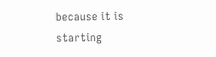because it is starting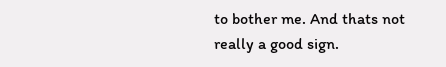to bother me. And thats not really a good sign.